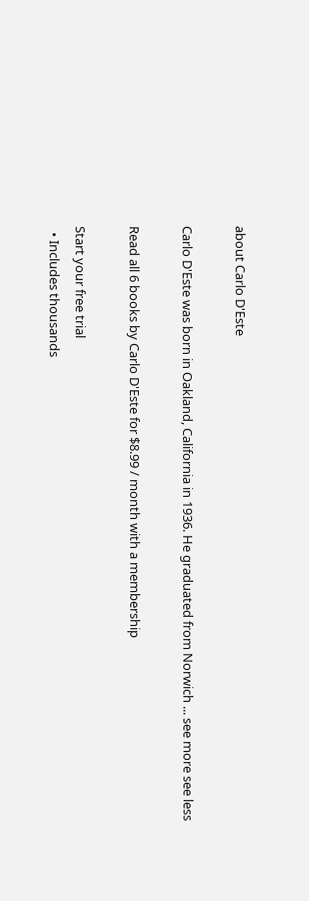about Carlo D'Este

Carlo D'Este was born in Oakland, California in 1936. He graduated from Norwich ... see more see less

Read all 6 books by Carlo D'Este for $8.99 / month with a membership

Start your free trial
  • Includes thousands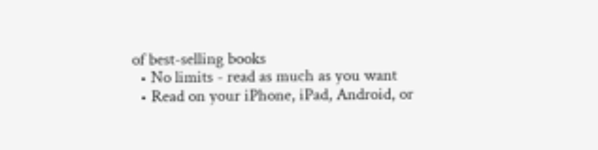of best-selling books
  • No limits - read as much as you want
  • Read on your iPhone, iPad, Android, or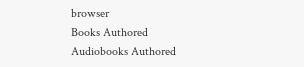browser
Books Authored
Audiobooks Authored